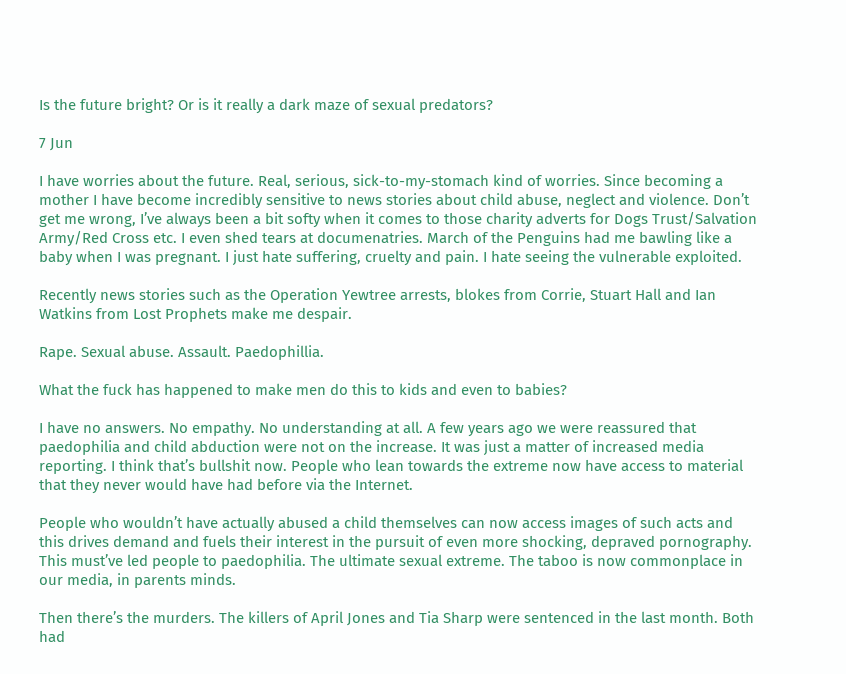Is the future bright? Or is it really a dark maze of sexual predators?

7 Jun

I have worries about the future. Real, serious, sick-to-my-stomach kind of worries. Since becoming a mother I have become incredibly sensitive to news stories about child abuse, neglect and violence. Don’t get me wrong, I’ve always been a bit softy when it comes to those charity adverts for Dogs Trust/Salvation Army/Red Cross etc. I even shed tears at documenatries. March of the Penguins had me bawling like a baby when I was pregnant. I just hate suffering, cruelty and pain. I hate seeing the vulnerable exploited.

Recently news stories such as the Operation Yewtree arrests, blokes from Corrie, Stuart Hall and Ian Watkins from Lost Prophets make me despair.

Rape. Sexual abuse. Assault. Paedophillia.

What the fuck has happened to make men do this to kids and even to babies?

I have no answers. No empathy. No understanding at all. A few years ago we were reassured that paedophilia and child abduction were not on the increase. It was just a matter of increased media reporting. I think that’s bullshit now. People who lean towards the extreme now have access to material that they never would have had before via the Internet.

People who wouldn’t have actually abused a child themselves can now access images of such acts and this drives demand and fuels their interest in the pursuit of even more shocking, depraved pornography. This must’ve led people to paedophilia. The ultimate sexual extreme. The taboo is now commonplace in our media, in parents minds.

Then there’s the murders. The killers of April Jones and Tia Sharp were sentenced in the last month. Both had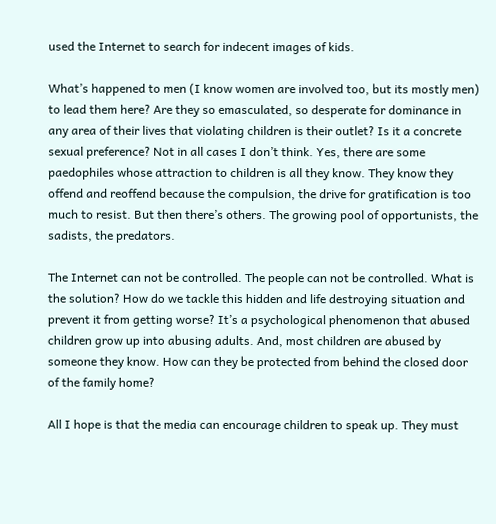used the Internet to search for indecent images of kids.

What’s happened to men (I know women are involved too, but its mostly men) to lead them here? Are they so emasculated, so desperate for dominance in any area of their lives that violating children is their outlet? Is it a concrete sexual preference? Not in all cases I don’t think. Yes, there are some paedophiles whose attraction to children is all they know. They know they offend and reoffend because the compulsion, the drive for gratification is too much to resist. But then there’s others. The growing pool of opportunists, the sadists, the predators.

The Internet can not be controlled. The people can not be controlled. What is the solution? How do we tackle this hidden and life destroying situation and prevent it from getting worse? It’s a psychological phenomenon that abused children grow up into abusing adults. And, most children are abused by someone they know. How can they be protected from behind the closed door of the family home?

All I hope is that the media can encourage children to speak up. They must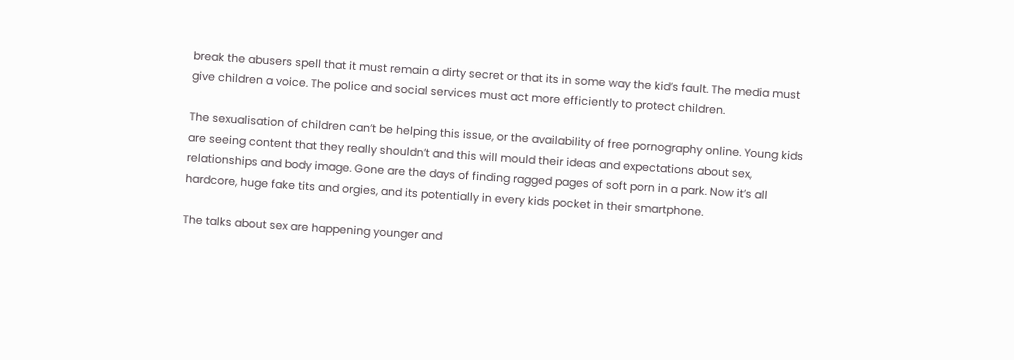break the abusers spell that it must remain a dirty secret or that its in some way the kid’s fault. The media must give children a voice. The police and social services must act more efficiently to protect children.

The sexualisation of children can’t be helping this issue, or the availability of free pornography online. Young kids are seeing content that they really shouldn’t and this will mould their ideas and expectations about sex, relationships and body image. Gone are the days of finding ragged pages of soft porn in a park. Now it’s all hardcore, huge fake tits and orgies, and its potentially in every kids pocket in their smartphone.

The talks about sex are happening younger and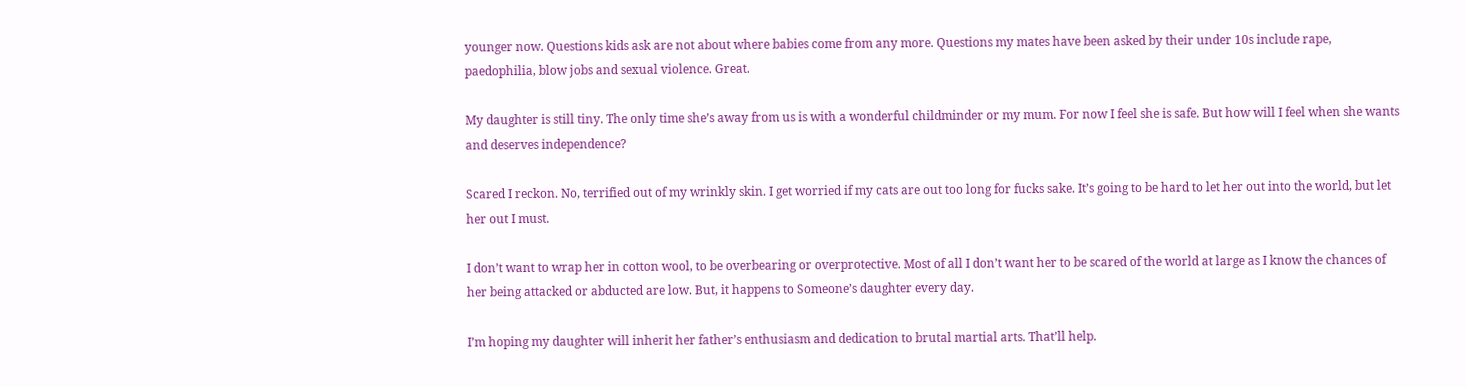younger now. Questions kids ask are not about where babies come from any more. Questions my mates have been asked by their under 10s include rape, paedophilia, blow jobs and sexual violence. Great.

My daughter is still tiny. The only time she’s away from us is with a wonderful childminder or my mum. For now I feel she is safe. But how will I feel when she wants and deserves independence?

Scared I reckon. No, terrified out of my wrinkly skin. I get worried if my cats are out too long for fucks sake. It’s going to be hard to let her out into the world, but let her out I must.

I don’t want to wrap her in cotton wool, to be overbearing or overprotective. Most of all I don’t want her to be scared of the world at large as I know the chances of her being attacked or abducted are low. But, it happens to Someone’s daughter every day.

I’m hoping my daughter will inherit her father’s enthusiasm and dedication to brutal martial arts. That’ll help.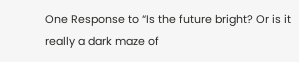One Response to “Is the future bright? Or is it really a dark maze of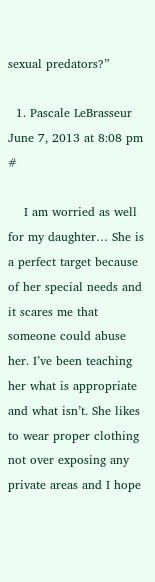sexual predators?”

  1. Pascale LeBrasseur June 7, 2013 at 8:08 pm #

    I am worried as well for my daughter… She is a perfect target because of her special needs and it scares me that someone could abuse her. I’ve been teaching her what is appropriate and what isn’t. She likes to wear proper clothing not over exposing any private areas and I hope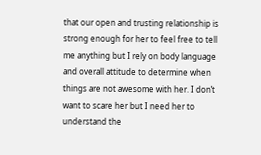that our open and trusting relationship is strong enough for her to feel free to tell me anything but I rely on body language and overall attitude to determine when things are not awesome with her. I don’t want to scare her but I need her to understand the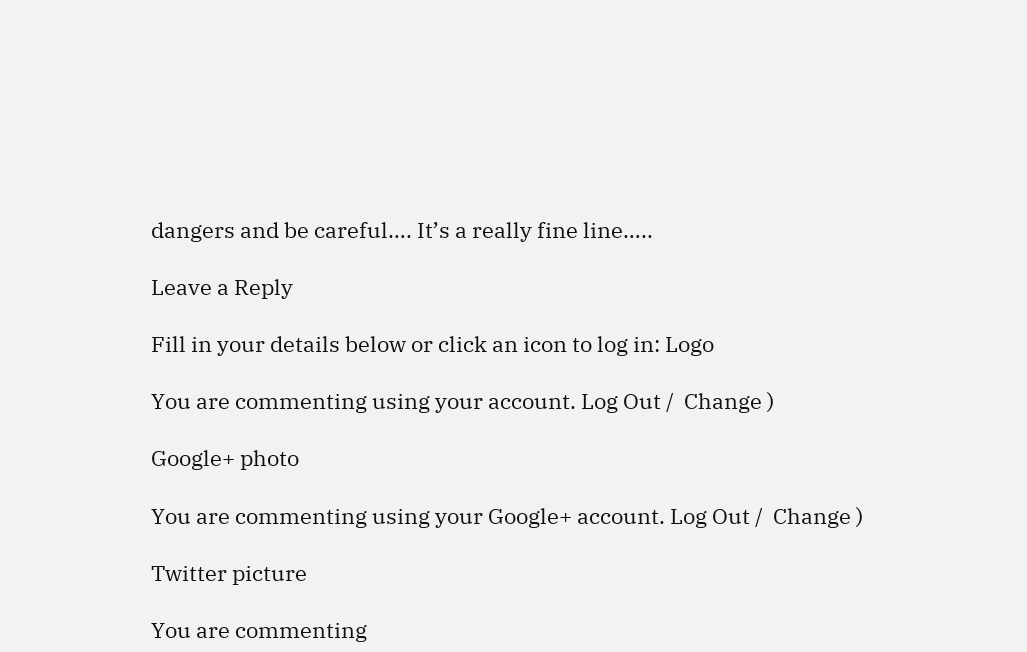dangers and be careful…. It’s a really fine line…..

Leave a Reply

Fill in your details below or click an icon to log in: Logo

You are commenting using your account. Log Out /  Change )

Google+ photo

You are commenting using your Google+ account. Log Out /  Change )

Twitter picture

You are commenting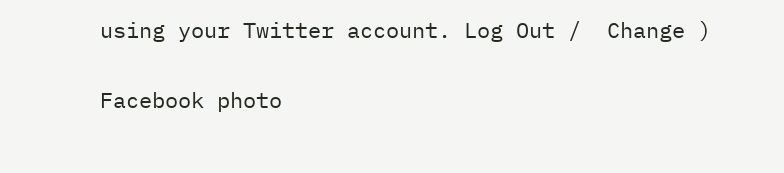using your Twitter account. Log Out /  Change )

Facebook photo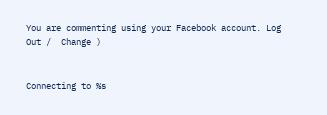You are commenting using your Facebook account. Log Out /  Change )


Connecting to %s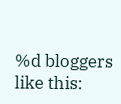%d bloggers like this: